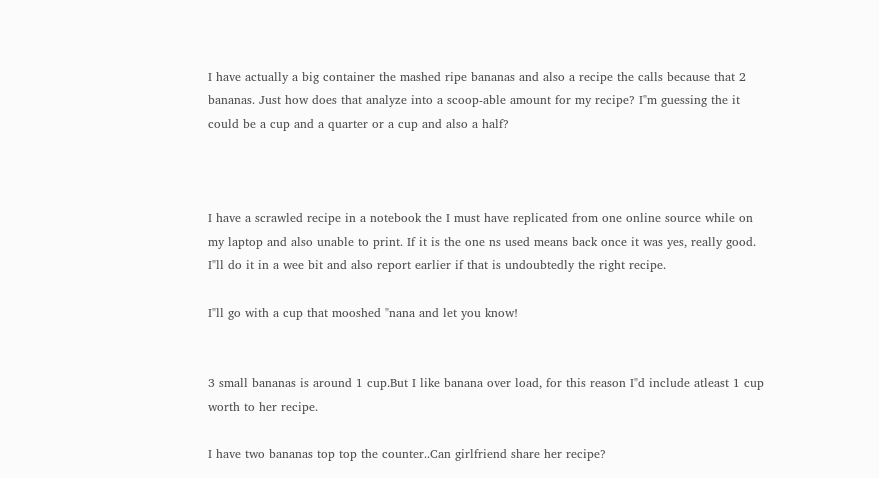I have actually a big container the mashed ripe bananas and also a recipe the calls because that 2 bananas. Just how does that analyze into a scoop-able amount for my recipe? I"m guessing the it could be a cup and a quarter or a cup and also a half?



I have a scrawled recipe in a notebook the I must have replicated from one online source while on my laptop and also unable to print. If it is the one ns used means back once it was yes, really good. I"ll do it in a wee bit and also report earlier if that is undoubtedly the right recipe.

I"ll go with a cup that mooshed "nana and let you know!


3 small bananas is around 1 cup.But I like banana over load, for this reason I"d include atleast 1 cup worth to her recipe.

I have two bananas top top the counter..Can girlfriend share her recipe?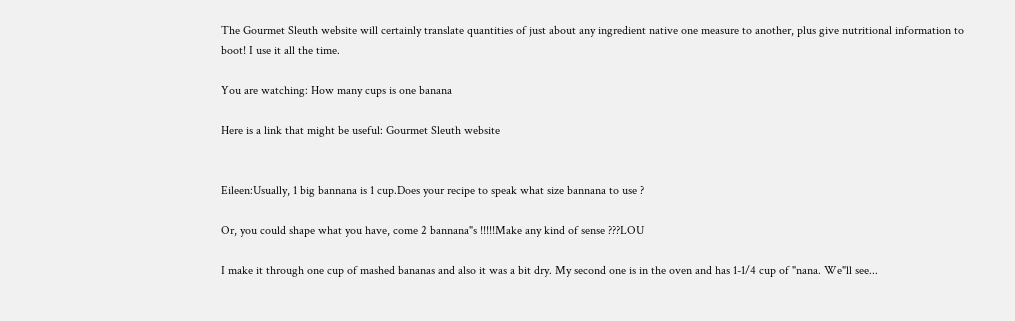The Gourmet Sleuth website will certainly translate quantities of just about any ingredient native one measure to another, plus give nutritional information to boot! I use it all the time.

You are watching: How many cups is one banana

Here is a link that might be useful: Gourmet Sleuth website


Eileen:Usually, 1 big bannana is 1 cup.Does your recipe to speak what size bannana to use ?

Or, you could shape what you have, come 2 bannana"s !!!!!Make any kind of sense ???LOU

I make it through one cup of mashed bananas and also it was a bit dry. My second one is in the oven and has 1-1/4 cup of "nana. We"ll see...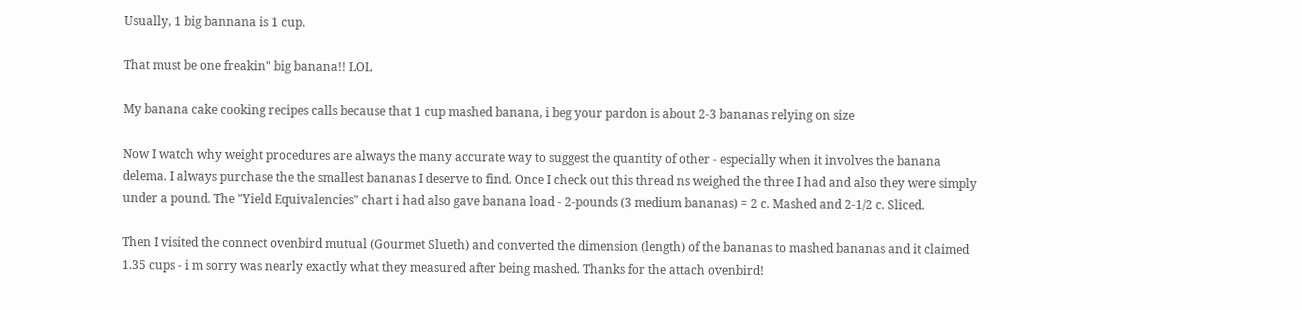Usually, 1 big bannana is 1 cup.

That must be one freakin" big banana!! LOL

My banana cake cooking recipes calls because that 1 cup mashed banana, i beg your pardon is about 2-3 bananas relying on size

Now I watch why weight procedures are always the many accurate way to suggest the quantity of other - especially when it involves the banana delema. I always purchase the the smallest bananas I deserve to find. Once I check out this thread ns weighed the three I had and also they were simply under a pound. The "Yield Equivalencies" chart i had also gave banana load - 2-pounds (3 medium bananas) = 2 c. Mashed and 2-1/2 c. Sliced.

Then I visited the connect ovenbird mutual (Gourmet Slueth) and converted the dimension (length) of the bananas to mashed bananas and it claimed 1.35 cups - i m sorry was nearly exactly what they measured after being mashed. Thanks for the attach ovenbird!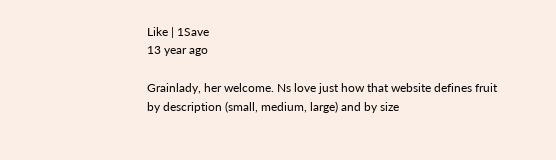Like | 1Save
13 year ago

Grainlady, her welcome. Ns love just how that website defines fruit by description (small, medium, large) and by size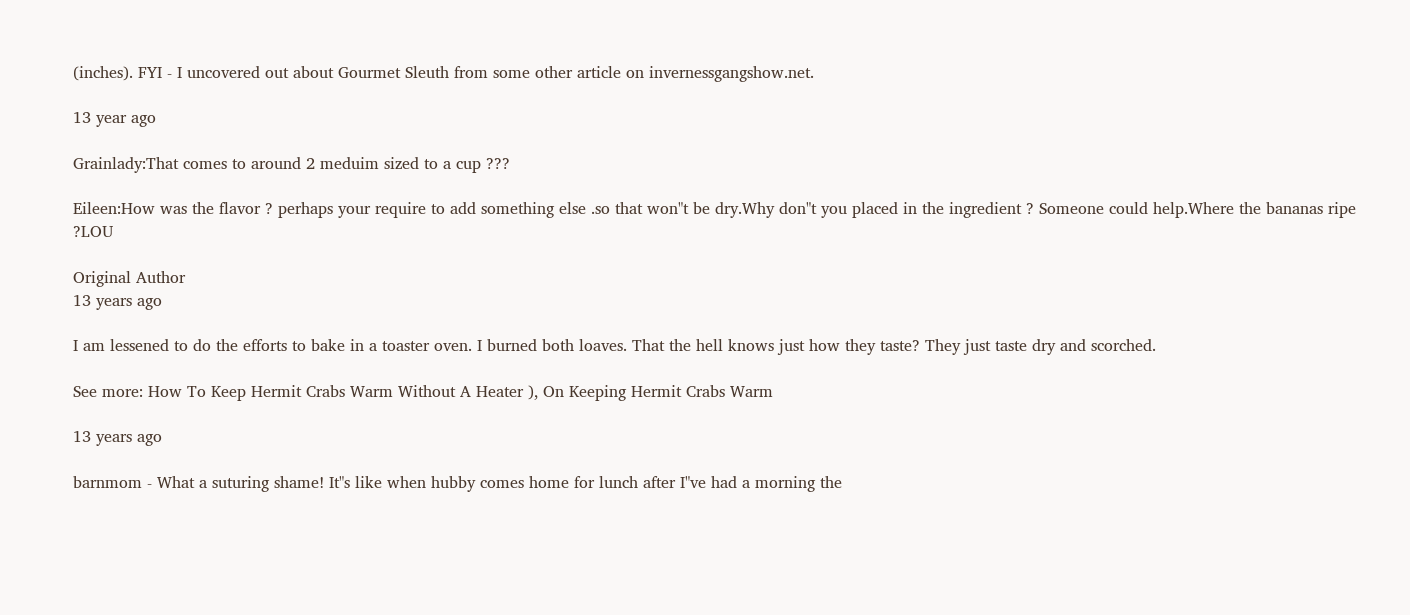(inches). FYI - I uncovered out about Gourmet Sleuth from some other article on invernessgangshow.net.

13 year ago

Grainlady:That comes to around 2 meduim sized to a cup ???

Eileen:How was the flavor ? perhaps your require to add something else .so that won"t be dry.Why don"t you placed in the ingredient ? Someone could help.Where the bananas ripe ?LOU

Original Author
13 years ago

I am lessened to do the efforts to bake in a toaster oven. I burned both loaves. That the hell knows just how they taste? They just taste dry and scorched.

See more: How To Keep Hermit Crabs Warm Without A Heater ), On Keeping Hermit Crabs Warm

13 years ago

barnmom - What a suturing shame! It"s like when hubby comes home for lunch after I"ve had a morning the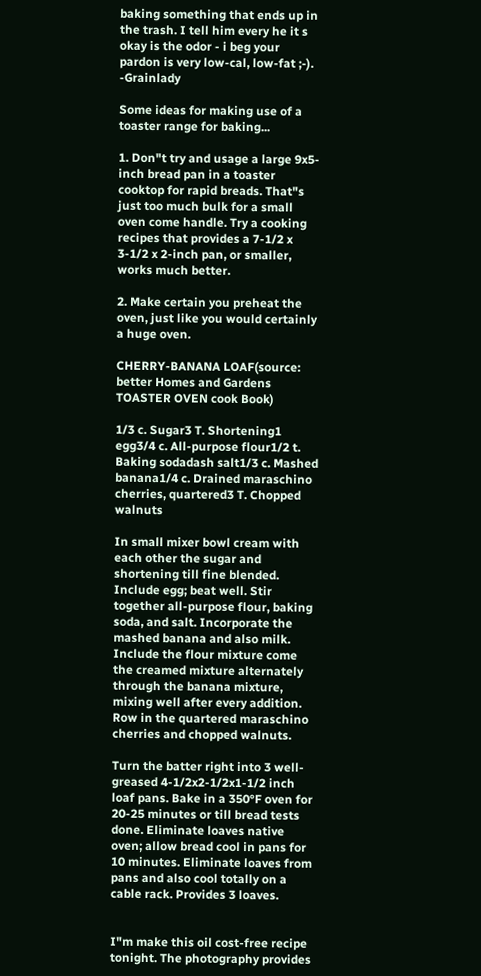baking something that ends up in the trash. I tell him every he it s okay is the odor - i beg your pardon is very low-cal, low-fat ;-). -Grainlady

Some ideas for making use of a toaster range for baking...

1. Don"t try and usage a large 9x5-inch bread pan in a toaster cooktop for rapid breads. That"s just too much bulk for a small oven come handle. Try a cooking recipes that provides a 7-1/2 x 3-1/2 x 2-inch pan, or smaller, works much better.

2. Make certain you preheat the oven, just like you would certainly a huge oven.

CHERRY-BANANA LOAF(source: better Homes and Gardens TOASTER OVEN cook Book)

1/3 c. Sugar3 T. Shortening1 egg3/4 c. All-purpose flour1/2 t. Baking sodadash salt1/3 c. Mashed banana1/4 c. Drained maraschino cherries, quartered3 T. Chopped walnuts

In small mixer bowl cream with each other the sugar and shortening till fine blended. Include egg; beat well. Stir together all-purpose flour, baking soda, and salt. Incorporate the mashed banana and also milk. Include the flour mixture come the creamed mixture alternately through the banana mixture, mixing well after every addition. Row in the quartered maraschino cherries and chopped walnuts.

Turn the batter right into 3 well-greased 4-1/2x2-1/2x1-1/2 inch loaf pans. Bake in a 350°F oven for 20-25 minutes or till bread tests done. Eliminate loaves native oven; allow bread cool in pans for 10 minutes. Eliminate loaves from pans and also cool totally on a cable rack. Provides 3 loaves.


I"m make this oil cost-free recipe tonight. The photography provides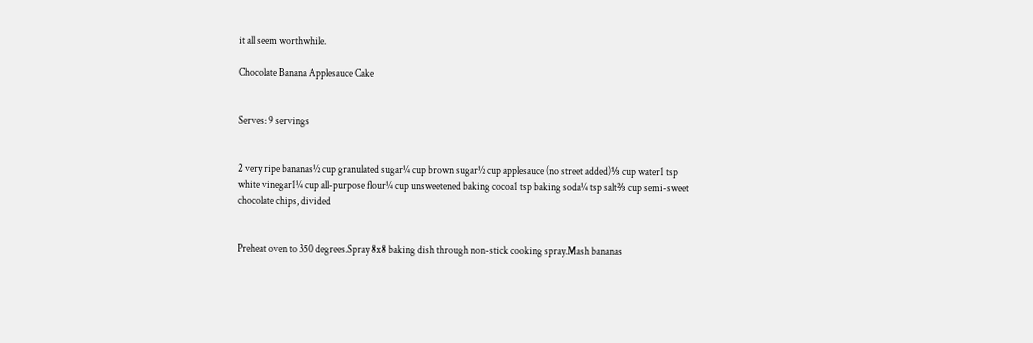it all seem worthwhile.

Chocolate Banana Applesauce Cake


Serves: 9 servings


2 very ripe bananas½ cup granulated sugar¼ cup brown sugar½ cup applesauce (no street added)⅓ cup water1 tsp white vinegar1¼ cup all-purpose flour¼ cup unsweetened baking cocoa1 tsp baking soda¼ tsp salt⅔ cup semi-sweet chocolate chips, divided


Preheat oven to 350 degrees.Spray 8x8 baking dish through non-stick cooking spray.Mash bananas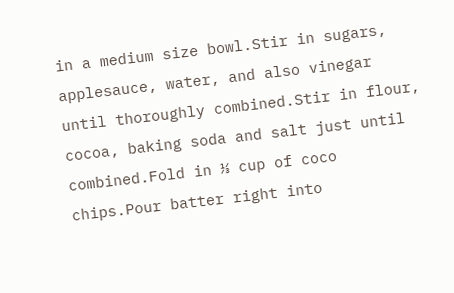in a medium size bowl.Stir in sugars, applesauce, water, and also vinegar until thoroughly combined.Stir in flour, cocoa, baking soda and salt just until combined.Fold in ⅓ cup of coco chips.Pour batter right into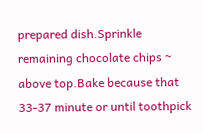prepared dish.Sprinkle remaining chocolate chips ~ above top.Bake because that 33-37 minute or until toothpick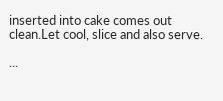inserted into cake comes out clean.Let cool, slice and also serve.

...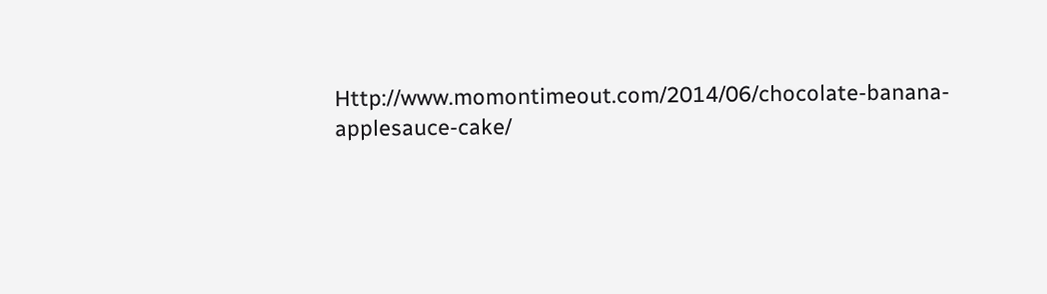Http://www.momontimeout.com/2014/06/chocolate-banana-applesauce-cake/